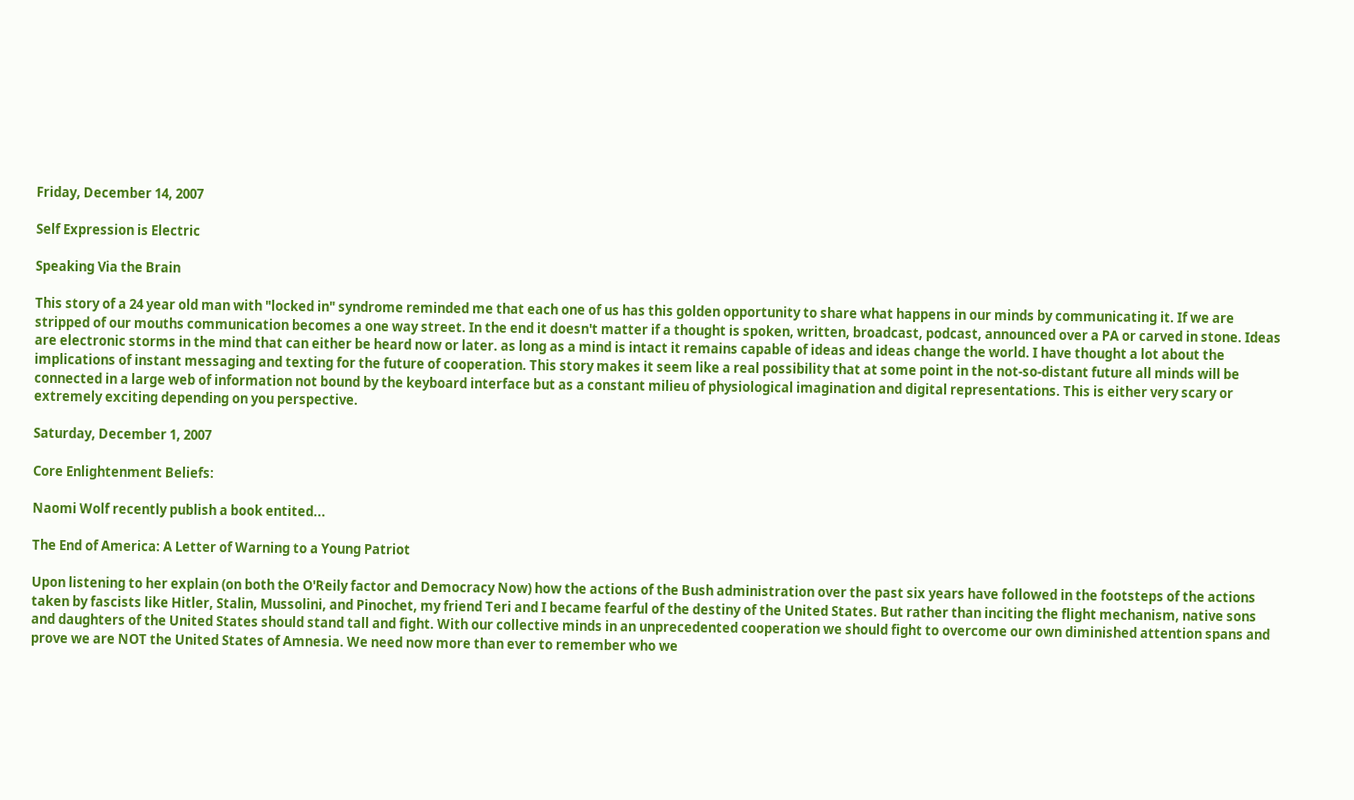Friday, December 14, 2007

Self Expression is Electric

Speaking Via the Brain

This story of a 24 year old man with "locked in" syndrome reminded me that each one of us has this golden opportunity to share what happens in our minds by communicating it. If we are stripped of our mouths communication becomes a one way street. In the end it doesn't matter if a thought is spoken, written, broadcast, podcast, announced over a PA or carved in stone. Ideas are electronic storms in the mind that can either be heard now or later. as long as a mind is intact it remains capable of ideas and ideas change the world. I have thought a lot about the implications of instant messaging and texting for the future of cooperation. This story makes it seem like a real possibility that at some point in the not-so-distant future all minds will be connected in a large web of information not bound by the keyboard interface but as a constant milieu of physiological imagination and digital representations. This is either very scary or extremely exciting depending on you perspective.

Saturday, December 1, 2007

Core Enlightenment Beliefs:

Naomi Wolf recently publish a book entited...

The End of America: A Letter of Warning to a Young Patriot

Upon listening to her explain (on both the O'Reily factor and Democracy Now) how the actions of the Bush administration over the past six years have followed in the footsteps of the actions taken by fascists like Hitler, Stalin, Mussolini, and Pinochet, my friend Teri and I became fearful of the destiny of the United States. But rather than inciting the flight mechanism, native sons and daughters of the United States should stand tall and fight. With our collective minds in an unprecedented cooperation we should fight to overcome our own diminished attention spans and prove we are NOT the United States of Amnesia. We need now more than ever to remember who we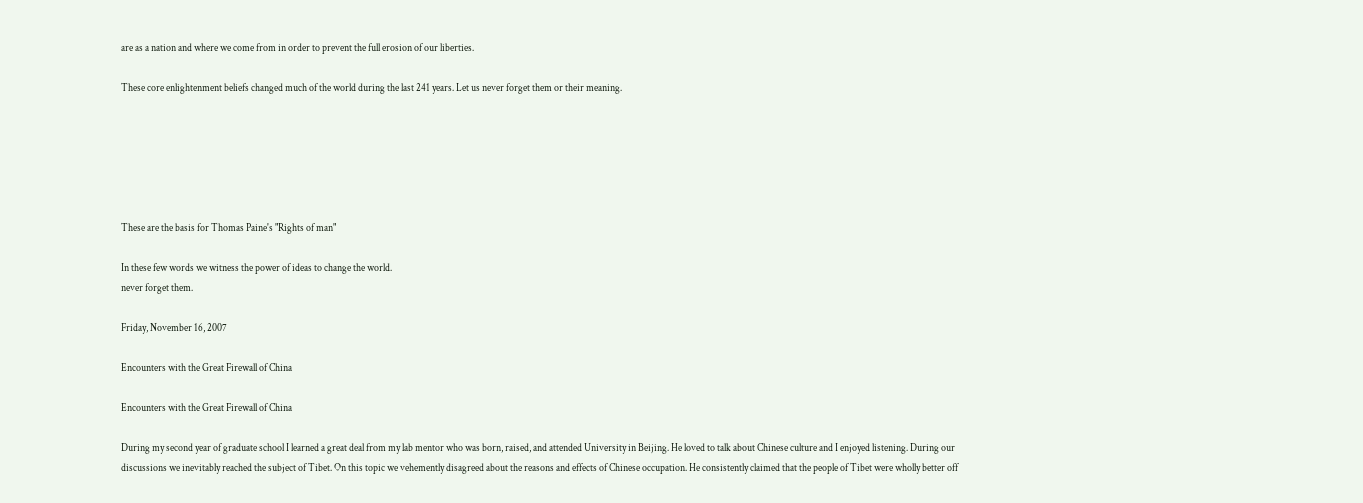are as a nation and where we come from in order to prevent the full erosion of our liberties.

These core enlightenment beliefs changed much of the world during the last 241 years. Let us never forget them or their meaning.






These are the basis for Thomas Paine's "Rights of man"

In these few words we witness the power of ideas to change the world.
never forget them.

Friday, November 16, 2007

Encounters with the Great Firewall of China

Encounters with the Great Firewall of China

During my second year of graduate school I learned a great deal from my lab mentor who was born, raised, and attended University in Beijing. He loved to talk about Chinese culture and I enjoyed listening. During our discussions we inevitably reached the subject of Tibet. On this topic we vehemently disagreed about the reasons and effects of Chinese occupation. He consistently claimed that the people of Tibet were wholly better off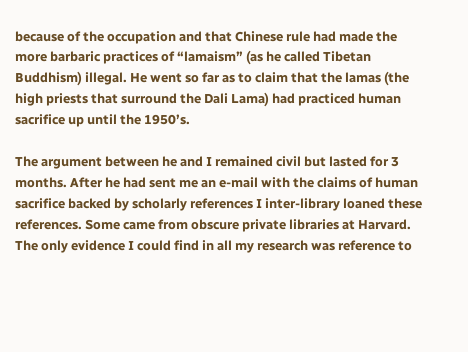because of the occupation and that Chinese rule had made the more barbaric practices of “lamaism” (as he called Tibetan Buddhism) illegal. He went so far as to claim that the lamas (the high priests that surround the Dali Lama) had practiced human sacrifice up until the 1950’s.

The argument between he and I remained civil but lasted for 3 months. After he had sent me an e-mail with the claims of human sacrifice backed by scholarly references I inter-library loaned these references. Some came from obscure private libraries at Harvard. The only evidence I could find in all my research was reference to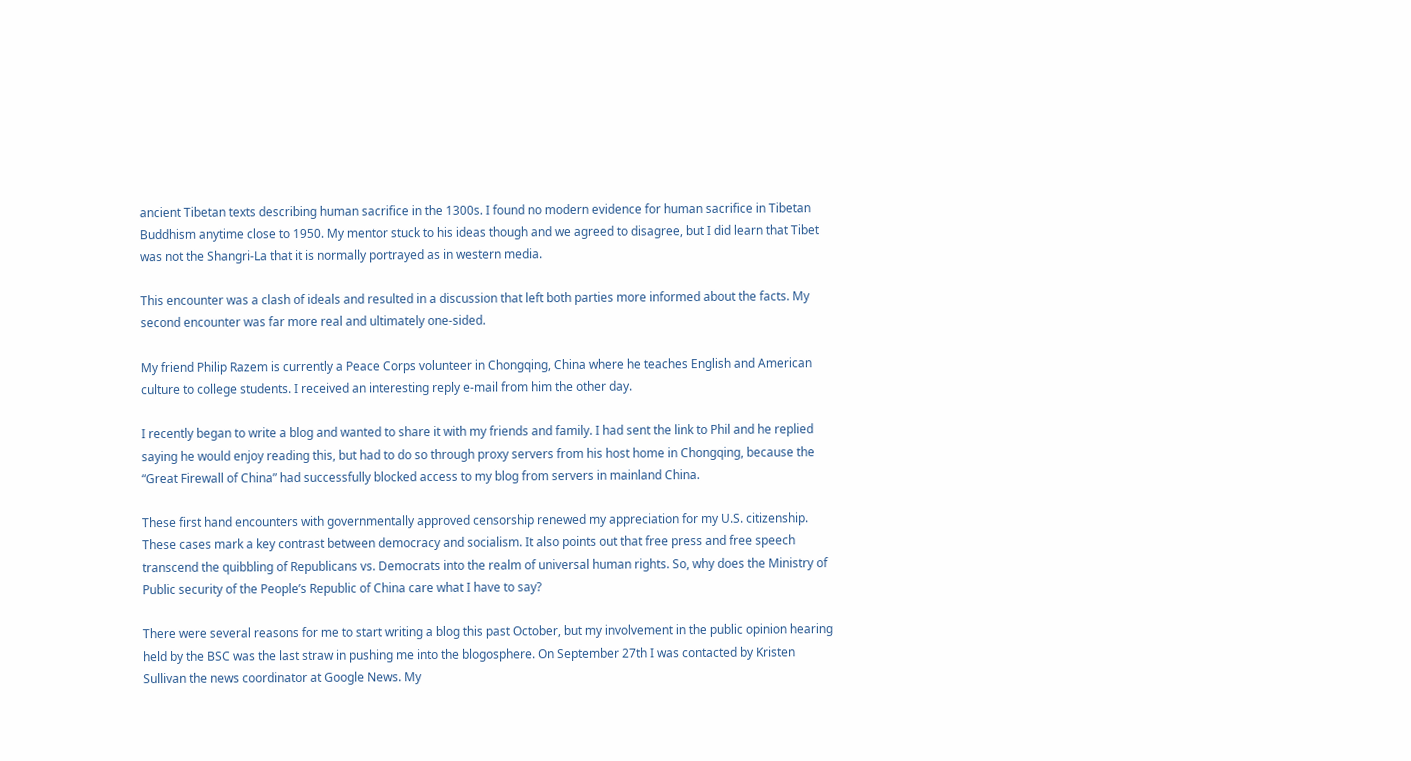ancient Tibetan texts describing human sacrifice in the 1300s. I found no modern evidence for human sacrifice in Tibetan Buddhism anytime close to 1950. My mentor stuck to his ideas though and we agreed to disagree, but I did learn that Tibet was not the Shangri-La that it is normally portrayed as in western media.

This encounter was a clash of ideals and resulted in a discussion that left both parties more informed about the facts. My second encounter was far more real and ultimately one-sided.

My friend Philip Razem is currently a Peace Corps volunteer in Chongqing, China where he teaches English and American culture to college students. I received an interesting reply e-mail from him the other day.

I recently began to write a blog and wanted to share it with my friends and family. I had sent the link to Phil and he replied saying he would enjoy reading this, but had to do so through proxy servers from his host home in Chongqing, because the “Great Firewall of China” had successfully blocked access to my blog from servers in mainland China.

These first hand encounters with governmentally approved censorship renewed my appreciation for my U.S. citizenship. These cases mark a key contrast between democracy and socialism. It also points out that free press and free speech transcend the quibbling of Republicans vs. Democrats into the realm of universal human rights. So, why does the Ministry of Public security of the People’s Republic of China care what I have to say?

There were several reasons for me to start writing a blog this past October, but my involvement in the public opinion hearing held by the BSC was the last straw in pushing me into the blogosphere. On September 27th I was contacted by Kristen Sullivan the news coordinator at Google News. My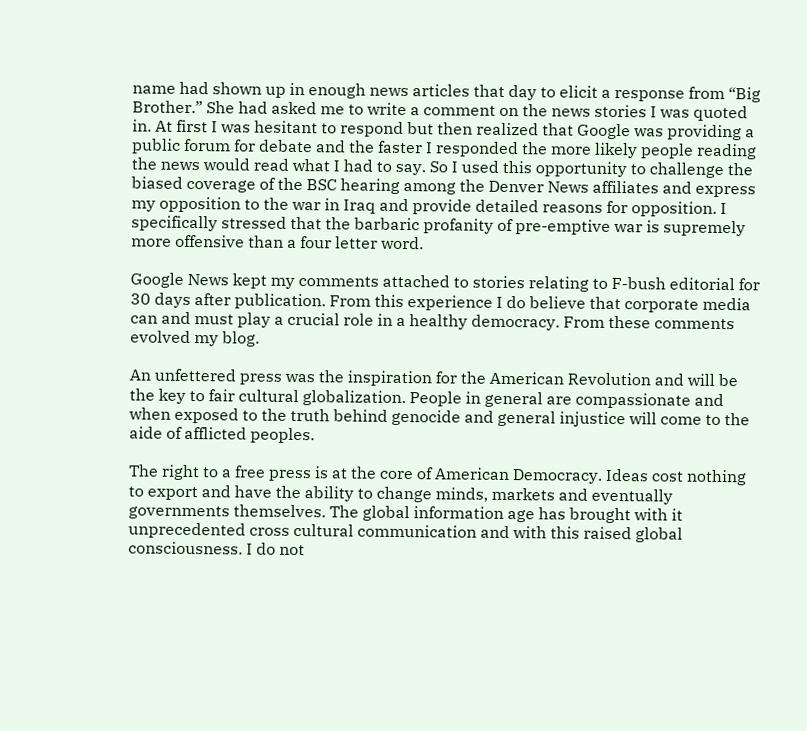name had shown up in enough news articles that day to elicit a response from “Big Brother.” She had asked me to write a comment on the news stories I was quoted in. At first I was hesitant to respond but then realized that Google was providing a public forum for debate and the faster I responded the more likely people reading the news would read what I had to say. So I used this opportunity to challenge the biased coverage of the BSC hearing among the Denver News affiliates and express my opposition to the war in Iraq and provide detailed reasons for opposition. I specifically stressed that the barbaric profanity of pre-emptive war is supremely more offensive than a four letter word.

Google News kept my comments attached to stories relating to F-bush editorial for 30 days after publication. From this experience I do believe that corporate media can and must play a crucial role in a healthy democracy. From these comments evolved my blog.

An unfettered press was the inspiration for the American Revolution and will be the key to fair cultural globalization. People in general are compassionate and when exposed to the truth behind genocide and general injustice will come to the aide of afflicted peoples.

The right to a free press is at the core of American Democracy. Ideas cost nothing to export and have the ability to change minds, markets and eventually governments themselves. The global information age has brought with it unprecedented cross cultural communication and with this raised global consciousness. I do not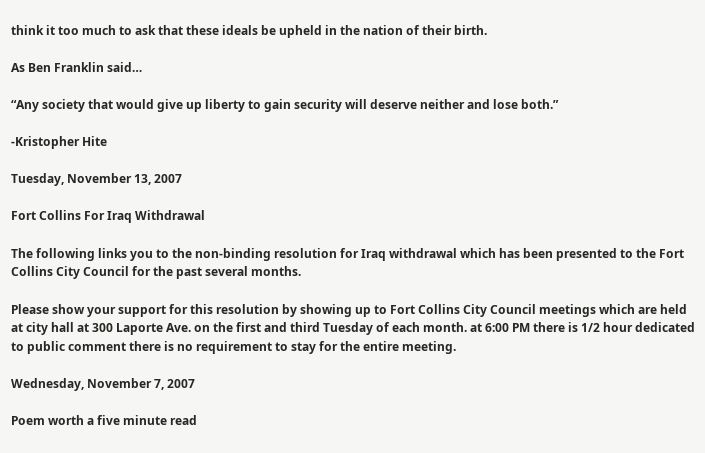think it too much to ask that these ideals be upheld in the nation of their birth.

As Ben Franklin said…

“Any society that would give up liberty to gain security will deserve neither and lose both.”

-Kristopher Hite

Tuesday, November 13, 2007

Fort Collins For Iraq Withdrawal

The following links you to the non-binding resolution for Iraq withdrawal which has been presented to the Fort Collins City Council for the past several months.

Please show your support for this resolution by showing up to Fort Collins City Council meetings which are held at city hall at 300 Laporte Ave. on the first and third Tuesday of each month. at 6:00 PM there is 1/2 hour dedicated to public comment there is no requirement to stay for the entire meeting.

Wednesday, November 7, 2007

Poem worth a five minute read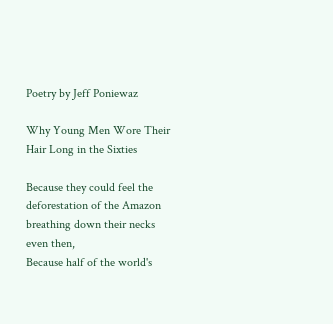Poetry by Jeff Poniewaz

Why Young Men Wore Their
Hair Long in the Sixties

Because they could feel the deforestation of the Amazon
breathing down their necks even then,
Because half of the world's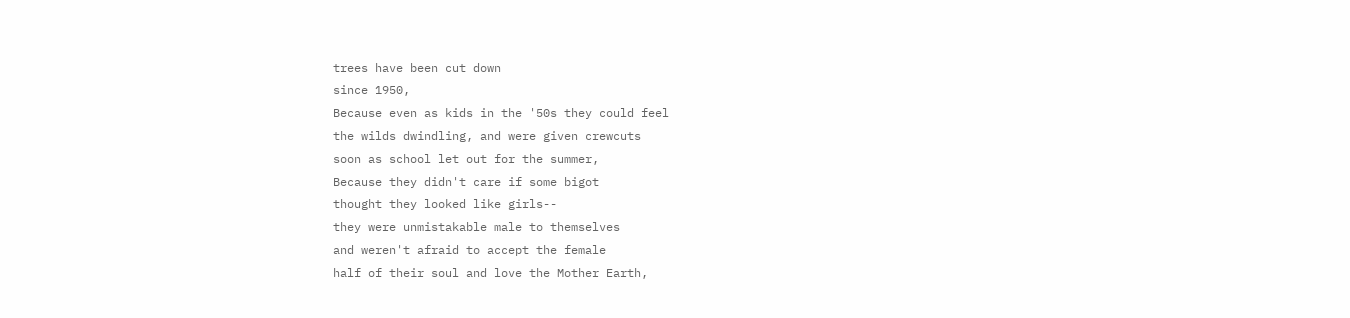trees have been cut down
since 1950,
Because even as kids in the '50s they could feel
the wilds dwindling, and were given crewcuts
soon as school let out for the summer,
Because they didn't care if some bigot
thought they looked like girls--
they were unmistakable male to themselves
and weren't afraid to accept the female
half of their soul and love the Mother Earth,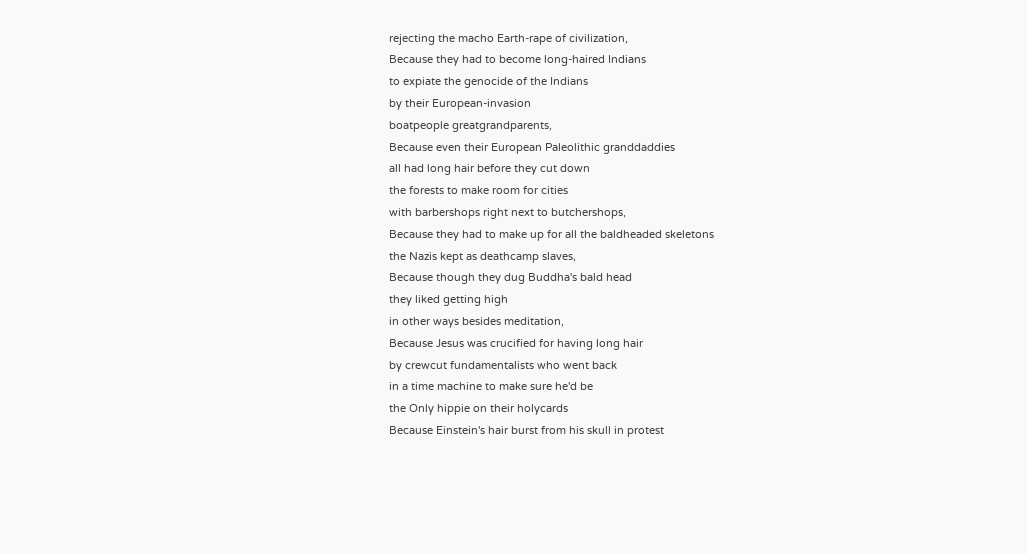rejecting the macho Earth-rape of civilization,
Because they had to become long-haired Indians
to expiate the genocide of the Indians
by their European-invasion
boatpeople greatgrandparents,
Because even their European Paleolithic granddaddies
all had long hair before they cut down
the forests to make room for cities
with barbershops right next to butchershops,
Because they had to make up for all the baldheaded skeletons
the Nazis kept as deathcamp slaves,
Because though they dug Buddha's bald head
they liked getting high
in other ways besides meditation,
Because Jesus was crucified for having long hair
by crewcut fundamentalists who went back
in a time machine to make sure he'd be
the Only hippie on their holycards
Because Einstein's hair burst from his skull in protest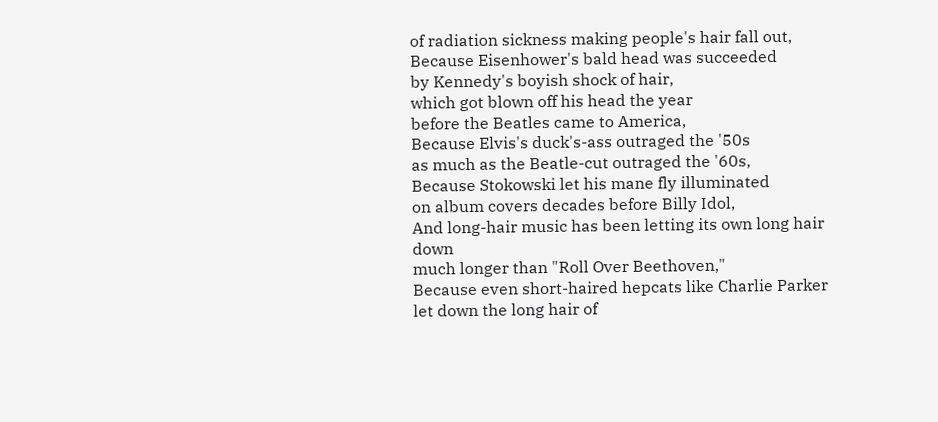of radiation sickness making people's hair fall out,
Because Eisenhower's bald head was succeeded
by Kennedy's boyish shock of hair,
which got blown off his head the year
before the Beatles came to America,
Because Elvis's duck's-ass outraged the '50s
as much as the Beatle-cut outraged the '60s,
Because Stokowski let his mane fly illuminated
on album covers decades before Billy Idol,
And long-hair music has been letting its own long hair down
much longer than "Roll Over Beethoven,"
Because even short-haired hepcats like Charlie Parker
let down the long hair of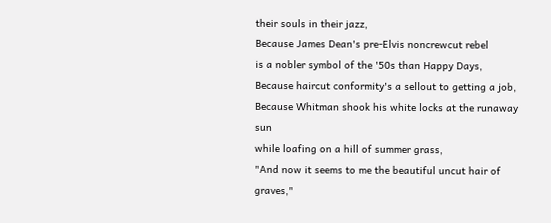their souls in their jazz,
Because James Dean's pre-Elvis noncrewcut rebel
is a nobler symbol of the '50s than Happy Days,
Because haircut conformity's a sellout to getting a job,
Because Whitman shook his white locks at the runaway sun
while loafing on a hill of summer grass,
"And now it seems to me the beautiful uncut hair of graves,"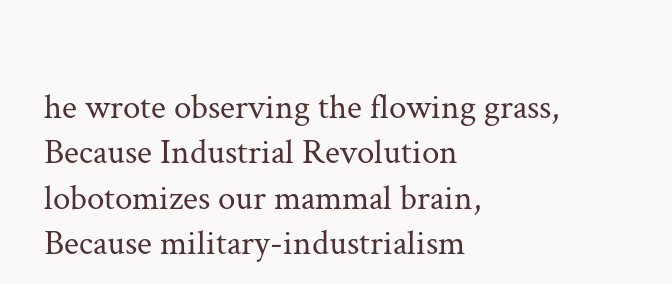he wrote observing the flowing grass,
Because Industrial Revolution lobotomizes our mammal brain,
Because military-industrialism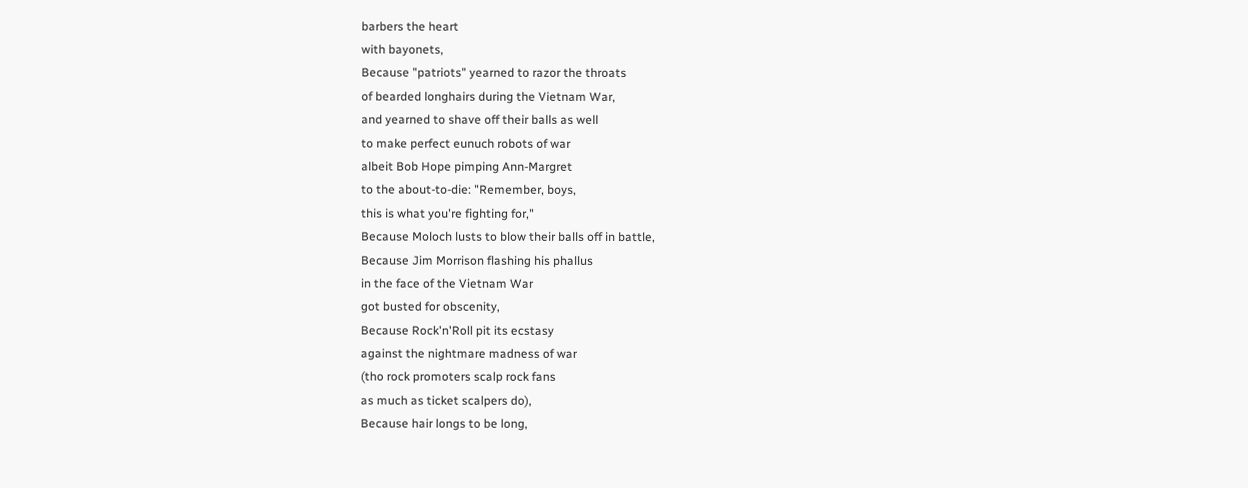barbers the heart
with bayonets,
Because "patriots" yearned to razor the throats
of bearded longhairs during the Vietnam War,
and yearned to shave off their balls as well
to make perfect eunuch robots of war
albeit Bob Hope pimping Ann-Margret
to the about-to-die: "Remember, boys,
this is what you're fighting for,"
Because Moloch lusts to blow their balls off in battle,
Because Jim Morrison flashing his phallus
in the face of the Vietnam War
got busted for obscenity,
Because Rock'n'Roll pit its ecstasy
against the nightmare madness of war
(tho rock promoters scalp rock fans
as much as ticket scalpers do),
Because hair longs to be long,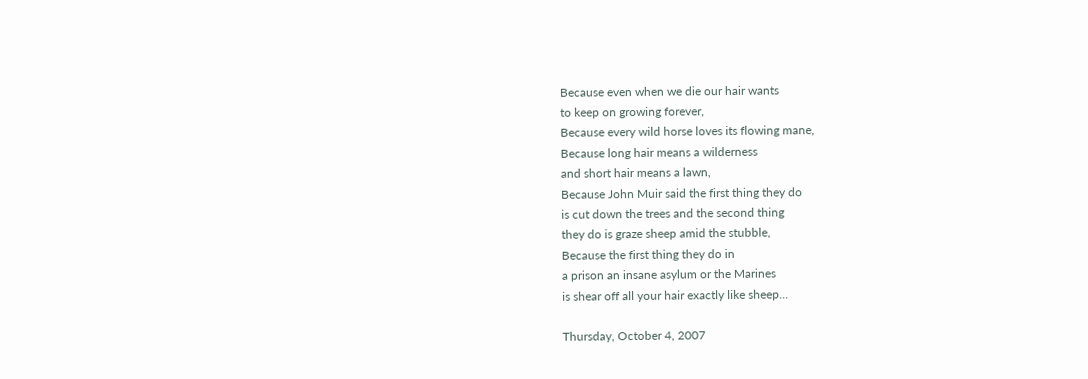Because even when we die our hair wants
to keep on growing forever,
Because every wild horse loves its flowing mane,
Because long hair means a wilderness
and short hair means a lawn,
Because John Muir said the first thing they do
is cut down the trees and the second thing
they do is graze sheep amid the stubble,
Because the first thing they do in
a prison an insane asylum or the Marines
is shear off all your hair exactly like sheep...

Thursday, October 4, 2007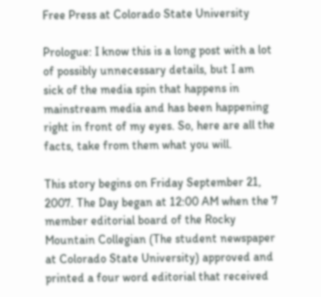Free Press at Colorado State University

Prologue: I know this is a long post with a lot of possibly unnecessary details, but I am sick of the media spin that happens in mainstream media and has been happening right in front of my eyes. So, here are all the facts, take from them what you will.

This story begins on Friday September 21, 2007. The Day began at 12:00 AM when the 7 member editorial board of the Rocky Mountain Collegian (The student newspaper at Colorado State University) approved and printed a four word editorial that received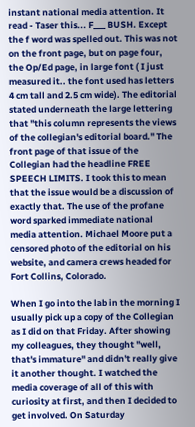instant national media attention. It read - Taser this... F___ BUSH. Except the f word was spelled out. This was not on the front page, but on page four, the Op/Ed page, in large font ( I just measured it.. the font used has letters 4 cm tall and 2.5 cm wide). The editorial stated underneath the large lettering that "this column represents the views of the collegian's editorial board." The front page of that issue of the Collegian had the headline FREE SPEECH LIMITS. I took this to mean that the issue would be a discussion of exactly that. The use of the profane word sparked immediate national media attention. Michael Moore put a censored photo of the editorial on his website, and camera crews headed for Fort Collins, Colorado.

When I go into the lab in the morning I usually pick up a copy of the Collegian as I did on that Friday. After showing my colleagues, they thought "well, that's immature" and didn't really give it another thought. I watched the media coverage of all of this with curiosity at first, and then I decided to get involved. On Saturday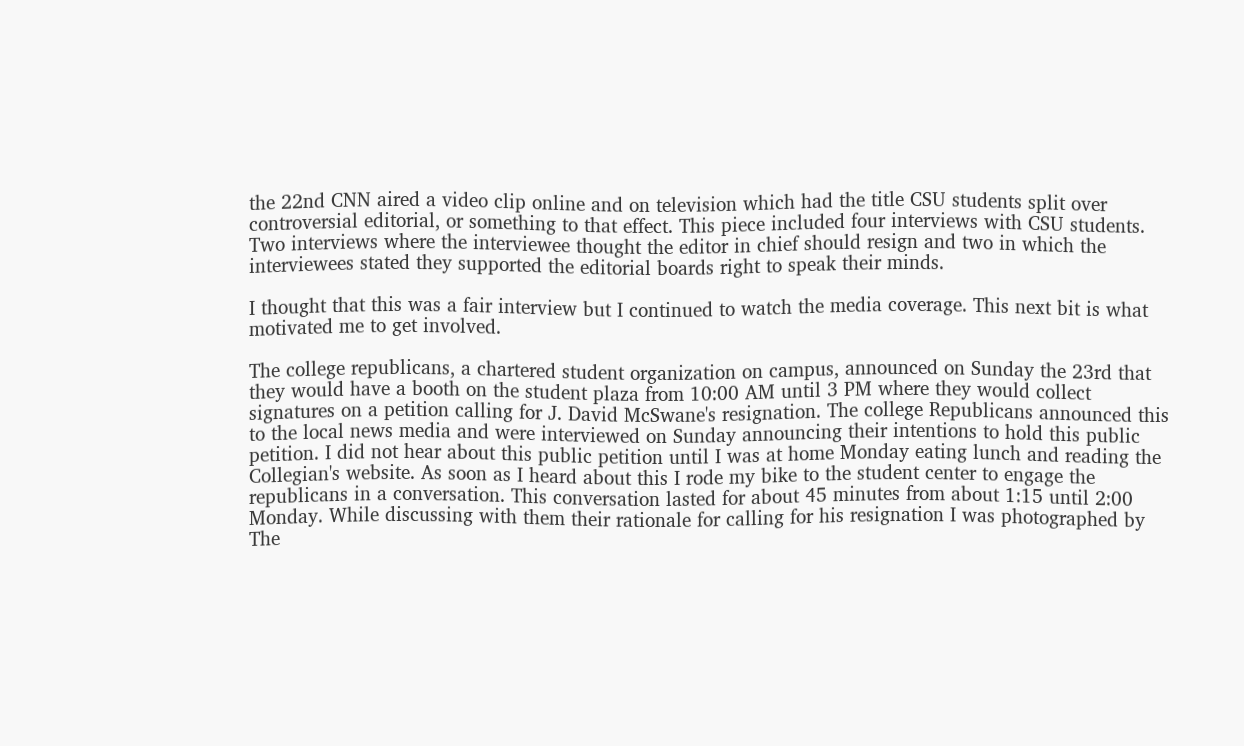the 22nd CNN aired a video clip online and on television which had the title CSU students split over controversial editorial, or something to that effect. This piece included four interviews with CSU students. Two interviews where the interviewee thought the editor in chief should resign and two in which the interviewees stated they supported the editorial boards right to speak their minds.

I thought that this was a fair interview but I continued to watch the media coverage. This next bit is what motivated me to get involved.

The college republicans, a chartered student organization on campus, announced on Sunday the 23rd that they would have a booth on the student plaza from 10:00 AM until 3 PM where they would collect signatures on a petition calling for J. David McSwane's resignation. The college Republicans announced this to the local news media and were interviewed on Sunday announcing their intentions to hold this public petition. I did not hear about this public petition until I was at home Monday eating lunch and reading the Collegian's website. As soon as I heard about this I rode my bike to the student center to engage the republicans in a conversation. This conversation lasted for about 45 minutes from about 1:15 until 2:00 Monday. While discussing with them their rationale for calling for his resignation I was photographed by The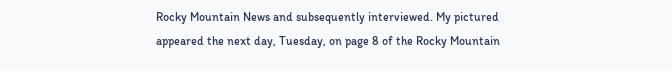Rocky Mountain News and subsequently interviewed. My pictured appeared the next day, Tuesday, on page 8 of the Rocky Mountain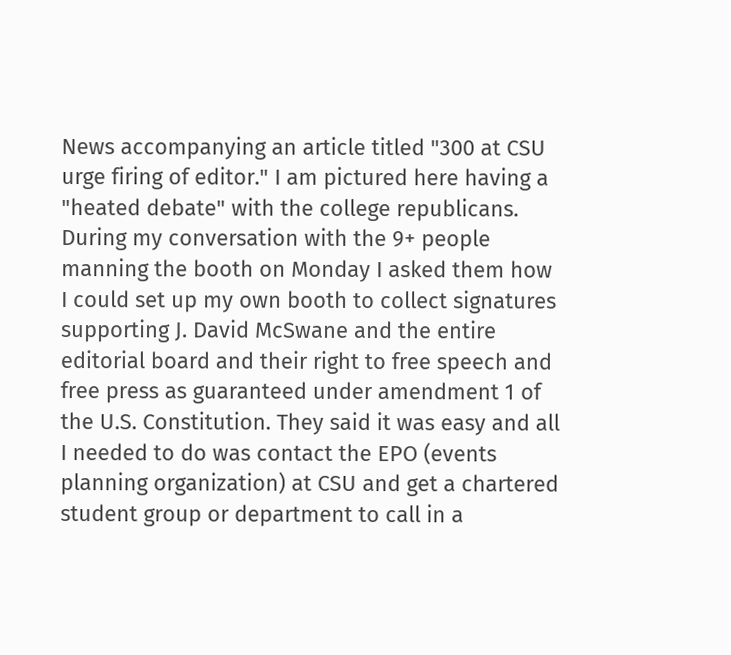News accompanying an article titled "300 at CSU urge firing of editor." I am pictured here having a "heated debate" with the college republicans. During my conversation with the 9+ people manning the booth on Monday I asked them how I could set up my own booth to collect signatures supporting J. David McSwane and the entire editorial board and their right to free speech and free press as guaranteed under amendment 1 of the U.S. Constitution. They said it was easy and all I needed to do was contact the EPO (events planning organization) at CSU and get a chartered student group or department to call in a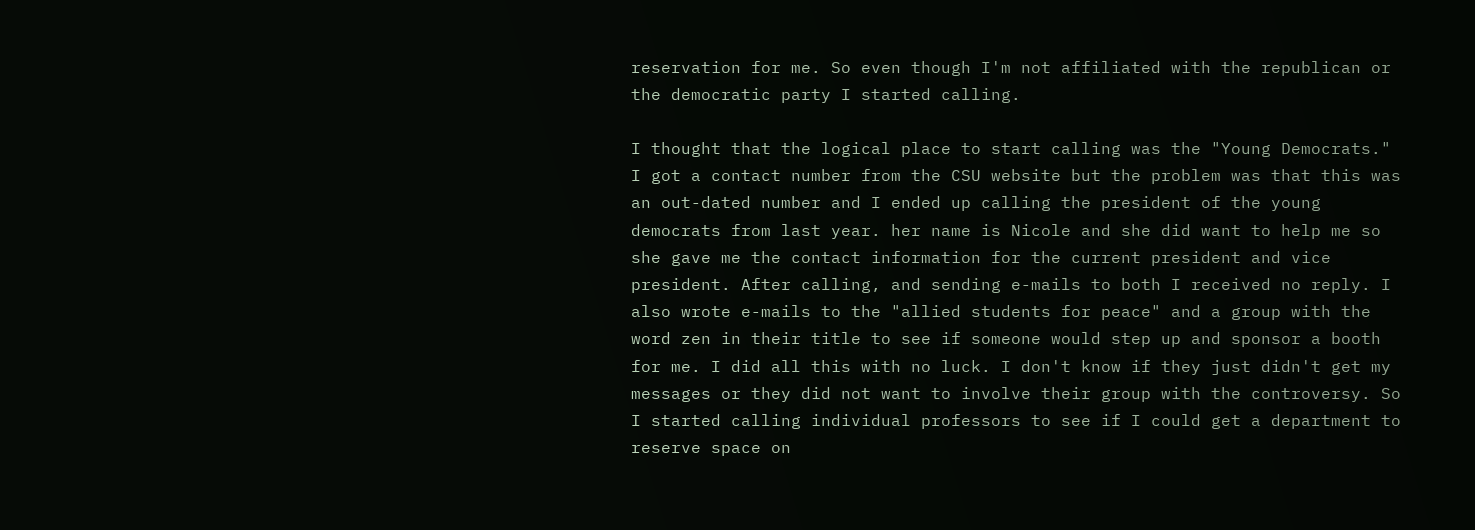reservation for me. So even though I'm not affiliated with the republican or the democratic party I started calling.

I thought that the logical place to start calling was the "Young Democrats." I got a contact number from the CSU website but the problem was that this was an out-dated number and I ended up calling the president of the young democrats from last year. her name is Nicole and she did want to help me so she gave me the contact information for the current president and vice president. After calling, and sending e-mails to both I received no reply. I also wrote e-mails to the "allied students for peace" and a group with the word zen in their title to see if someone would step up and sponsor a booth for me. I did all this with no luck. I don't know if they just didn't get my messages or they did not want to involve their group with the controversy. So I started calling individual professors to see if I could get a department to reserve space on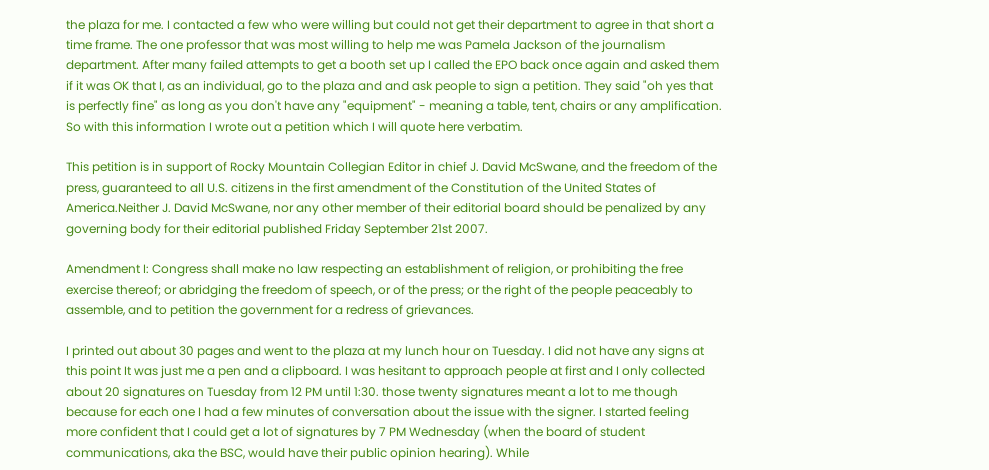the plaza for me. I contacted a few who were willing but could not get their department to agree in that short a time frame. The one professor that was most willing to help me was Pamela Jackson of the journalism department. After many failed attempts to get a booth set up I called the EPO back once again and asked them if it was OK that I, as an individual, go to the plaza and and ask people to sign a petition. They said "oh yes that is perfectly fine" as long as you don't have any "equipment" - meaning a table, tent, chairs or any amplification. So with this information I wrote out a petition which I will quote here verbatim.

This petition is in support of Rocky Mountain Collegian Editor in chief J. David McSwane, and the freedom of the press, guaranteed to all U.S. citizens in the first amendment of the Constitution of the United States of America.Neither J. David McSwane, nor any other member of their editorial board should be penalized by any governing body for their editorial published Friday September 21st 2007.

Amendment I: Congress shall make no law respecting an establishment of religion, or prohibiting the free exercise thereof; or abridging the freedom of speech, or of the press; or the right of the people peaceably to assemble, and to petition the government for a redress of grievances.

I printed out about 30 pages and went to the plaza at my lunch hour on Tuesday. I did not have any signs at this point It was just me a pen and a clipboard. I was hesitant to approach people at first and I only collected about 20 signatures on Tuesday from 12 PM until 1:30. those twenty signatures meant a lot to me though because for each one I had a few minutes of conversation about the issue with the signer. I started feeling more confident that I could get a lot of signatures by 7 PM Wednesday (when the board of student communications, aka the BSC, would have their public opinion hearing). While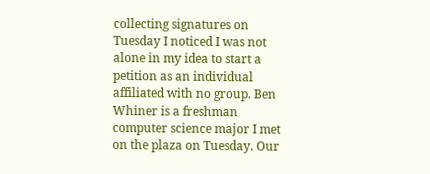collecting signatures on Tuesday I noticed I was not alone in my idea to start a petition as an individual affiliated with no group. Ben Whiner is a freshman computer science major I met on the plaza on Tuesday. Our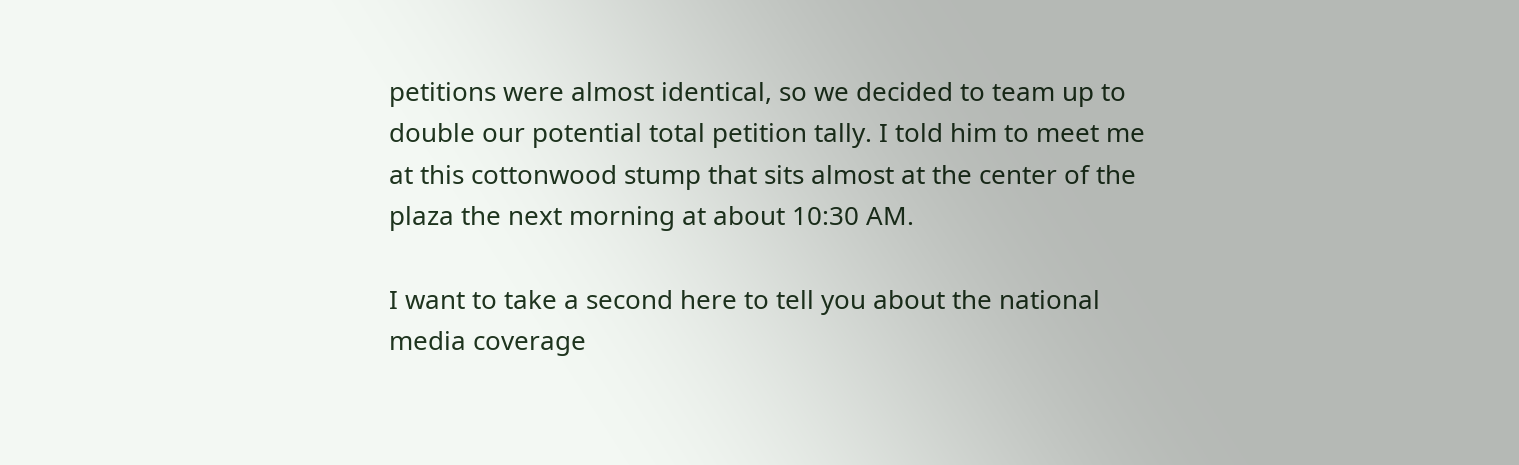petitions were almost identical, so we decided to team up to double our potential total petition tally. I told him to meet me at this cottonwood stump that sits almost at the center of the plaza the next morning at about 10:30 AM.

I want to take a second here to tell you about the national media coverage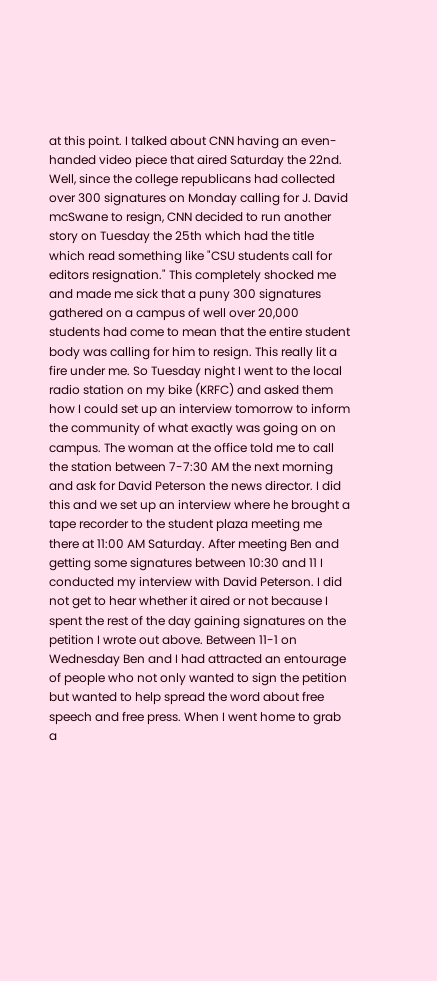at this point. I talked about CNN having an even-handed video piece that aired Saturday the 22nd. Well, since the college republicans had collected over 300 signatures on Monday calling for J. David mcSwane to resign, CNN decided to run another story on Tuesday the 25th which had the title which read something like "CSU students call for editors resignation." This completely shocked me and made me sick that a puny 300 signatures gathered on a campus of well over 20,000 students had come to mean that the entire student body was calling for him to resign. This really lit a fire under me. So Tuesday night I went to the local radio station on my bike (KRFC) and asked them how I could set up an interview tomorrow to inform the community of what exactly was going on on campus. The woman at the office told me to call the station between 7-7:30 AM the next morning and ask for David Peterson the news director. I did this and we set up an interview where he brought a tape recorder to the student plaza meeting me there at 11:00 AM Saturday. After meeting Ben and getting some signatures between 10:30 and 11 I conducted my interview with David Peterson. I did not get to hear whether it aired or not because I spent the rest of the day gaining signatures on the petition I wrote out above. Between 11-1 on Wednesday Ben and I had attracted an entourage of people who not only wanted to sign the petition but wanted to help spread the word about free speech and free press. When I went home to grab a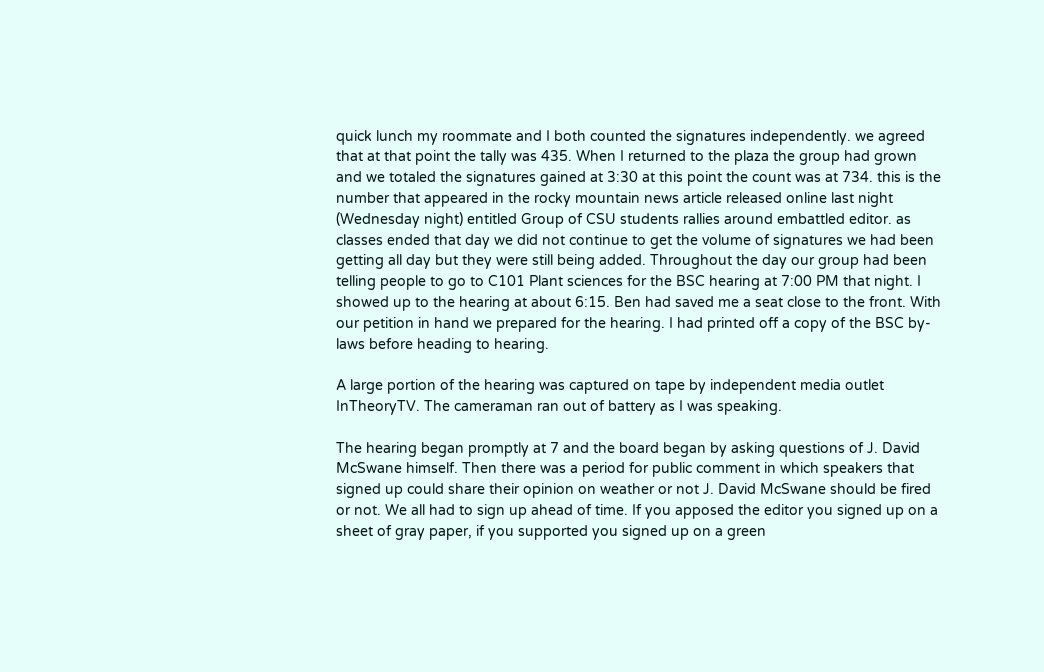quick lunch my roommate and I both counted the signatures independently. we agreed that at that point the tally was 435. When I returned to the plaza the group had grown and we totaled the signatures gained at 3:30 at this point the count was at 734. this is the number that appeared in the rocky mountain news article released online last night (Wednesday night) entitled Group of CSU students rallies around embattled editor. as classes ended that day we did not continue to get the volume of signatures we had been getting all day but they were still being added. Throughout the day our group had been telling people to go to C101 Plant sciences for the BSC hearing at 7:00 PM that night. I showed up to the hearing at about 6:15. Ben had saved me a seat close to the front. With our petition in hand we prepared for the hearing. I had printed off a copy of the BSC by-laws before heading to hearing.

A large portion of the hearing was captured on tape by independent media outlet InTheoryTV. The cameraman ran out of battery as I was speaking.

The hearing began promptly at 7 and the board began by asking questions of J. David McSwane himself. Then there was a period for public comment in which speakers that signed up could share their opinion on weather or not J. David McSwane should be fired or not. We all had to sign up ahead of time. If you apposed the editor you signed up on a sheet of gray paper, if you supported you signed up on a green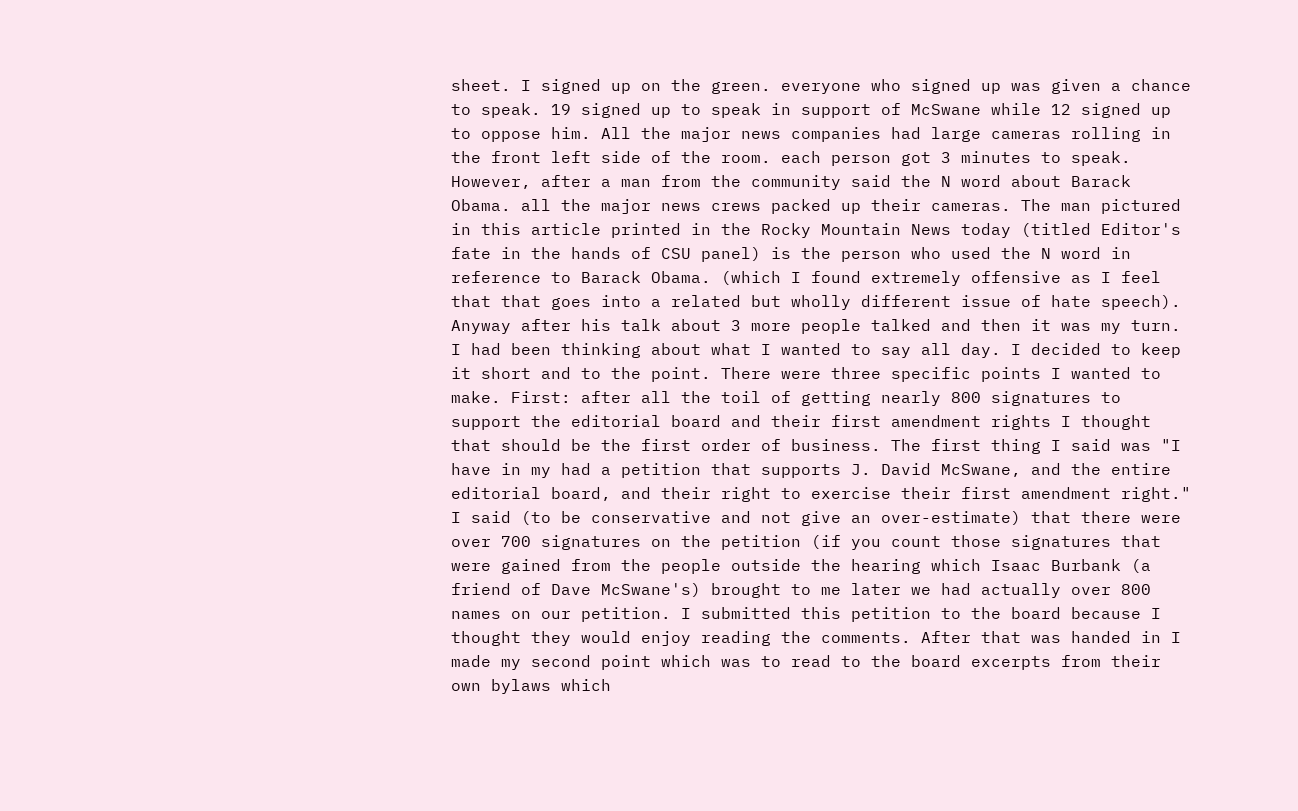sheet. I signed up on the green. everyone who signed up was given a chance to speak. 19 signed up to speak in support of McSwane while 12 signed up to oppose him. All the major news companies had large cameras rolling in the front left side of the room. each person got 3 minutes to speak. However, after a man from the community said the N word about Barack Obama. all the major news crews packed up their cameras. The man pictured in this article printed in the Rocky Mountain News today (titled Editor's fate in the hands of CSU panel) is the person who used the N word in reference to Barack Obama. (which I found extremely offensive as I feel that that goes into a related but wholly different issue of hate speech). Anyway after his talk about 3 more people talked and then it was my turn. I had been thinking about what I wanted to say all day. I decided to keep it short and to the point. There were three specific points I wanted to make. First: after all the toil of getting nearly 800 signatures to support the editorial board and their first amendment rights I thought that should be the first order of business. The first thing I said was "I have in my had a petition that supports J. David McSwane, and the entire editorial board, and their right to exercise their first amendment right." I said (to be conservative and not give an over-estimate) that there were over 700 signatures on the petition (if you count those signatures that were gained from the people outside the hearing which Isaac Burbank (a friend of Dave McSwane's) brought to me later we had actually over 800 names on our petition. I submitted this petition to the board because I thought they would enjoy reading the comments. After that was handed in I made my second point which was to read to the board excerpts from their own bylaws which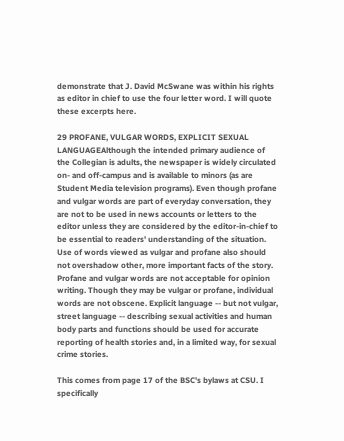demonstrate that J. David McSwane was within his rights as editor in chief to use the four letter word. I will quote these excerpts here.

29 PROFANE, VULGAR WORDS, EXPLICIT SEXUAL LANGUAGEAlthough the intended primary audience of the Collegian is adults, the newspaper is widely circulated on- and off-campus and is available to minors (as are Student Media television programs). Even though profane and vulgar words are part of everyday conversation, they are not to be used in news accounts or letters to the editor unless they are considered by the editor-in-chief to be essential to readers' understanding of the situation. Use of words viewed as vulgar and profane also should not overshadow other, more important facts of the story. Profane and vulgar words are not acceptable for opinion writing. Though they may be vulgar or profane, individual words are not obscene. Explicit language -- but not vulgar, street language -- describing sexual activities and human body parts and functions should be used for accurate reporting of health stories and, in a limited way, for sexual crime stories.

This comes from page 17 of the BSC's bylaws at CSU. I specifically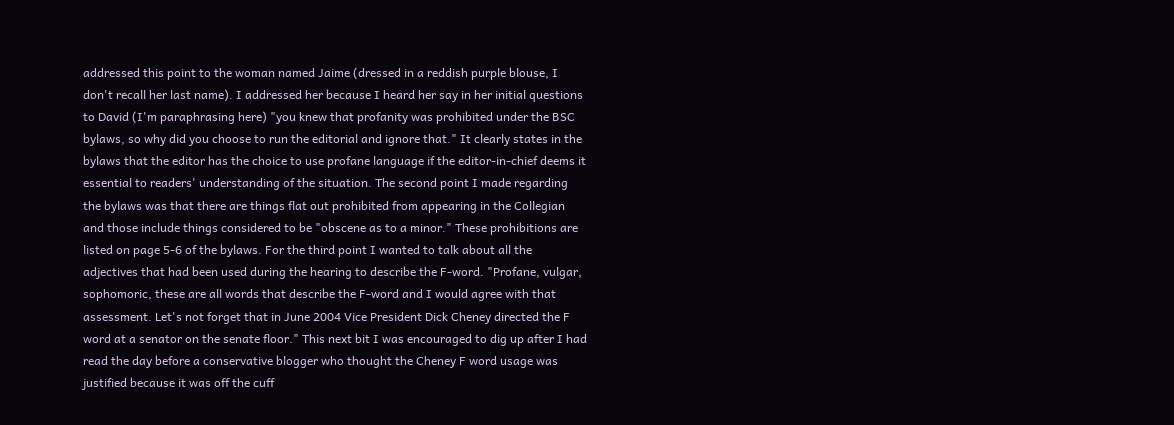addressed this point to the woman named Jaime (dressed in a reddish purple blouse, I don't recall her last name). I addressed her because I heard her say in her initial questions to David (I'm paraphrasing here) "you knew that profanity was prohibited under the BSC bylaws, so why did you choose to run the editorial and ignore that." It clearly states in the bylaws that the editor has the choice to use profane language if the editor-in-chief deems it essential to readers' understanding of the situation. The second point I made regarding the bylaws was that there are things flat out prohibited from appearing in the Collegian and those include things considered to be "obscene as to a minor." These prohibitions are listed on page 5-6 of the bylaws. For the third point I wanted to talk about all the adjectives that had been used during the hearing to describe the F-word. "Profane, vulgar, sophomoric, these are all words that describe the F-word and I would agree with that assessment. Let's not forget that in June 2004 Vice President Dick Cheney directed the F word at a senator on the senate floor." This next bit I was encouraged to dig up after I had read the day before a conservative blogger who thought the Cheney F word usage was justified because it was off the cuff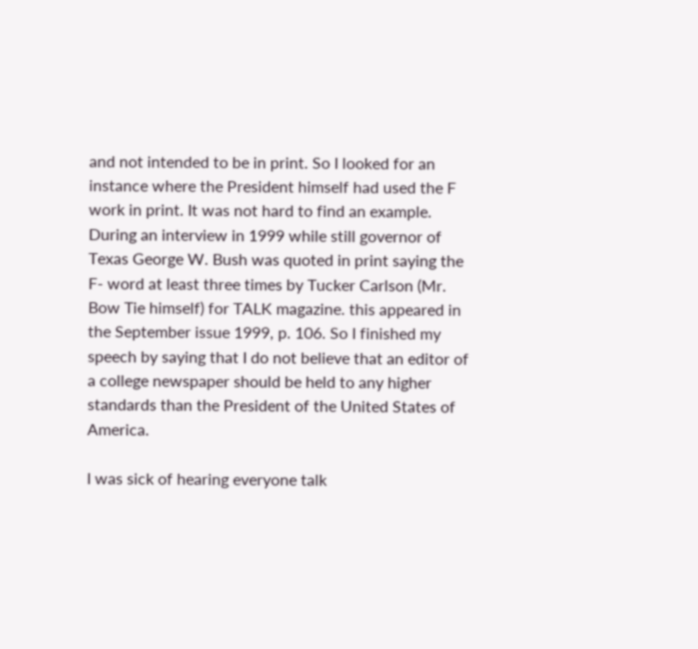and not intended to be in print. So I looked for an instance where the President himself had used the F work in print. It was not hard to find an example. During an interview in 1999 while still governor of Texas George W. Bush was quoted in print saying the F- word at least three times by Tucker Carlson (Mr. Bow Tie himself) for TALK magazine. this appeared in the September issue 1999, p. 106. So I finished my speech by saying that I do not believe that an editor of a college newspaper should be held to any higher standards than the President of the United States of America.

I was sick of hearing everyone talk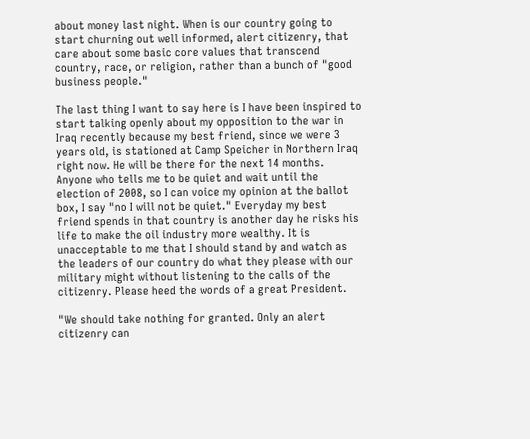about money last night. When is our country going to start churning out well informed, alert citizenry, that care about some basic core values that transcend country, race, or religion, rather than a bunch of "good business people."

The last thing I want to say here is I have been inspired to start talking openly about my opposition to the war in Iraq recently because my best friend, since we were 3 years old, is stationed at Camp Speicher in Northern Iraq right now. He will be there for the next 14 months. Anyone who tells me to be quiet and wait until the election of 2008, so I can voice my opinion at the ballot box, I say "no I will not be quiet." Everyday my best friend spends in that country is another day he risks his life to make the oil industry more wealthy. It is unacceptable to me that I should stand by and watch as the leaders of our country do what they please with our military might without listening to the calls of the citizenry. Please heed the words of a great President.

"We should take nothing for granted. Only an alert citizenry can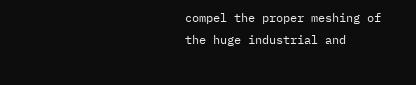compel the proper meshing of the huge industrial and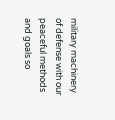military machinery of defense with our peaceful methods and goals so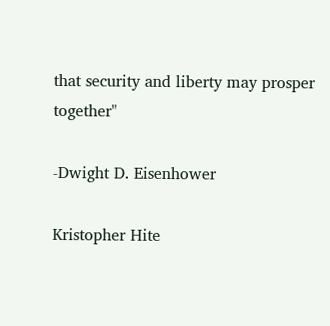that security and liberty may prosper together"

-Dwight D. Eisenhower

Kristopher Hite